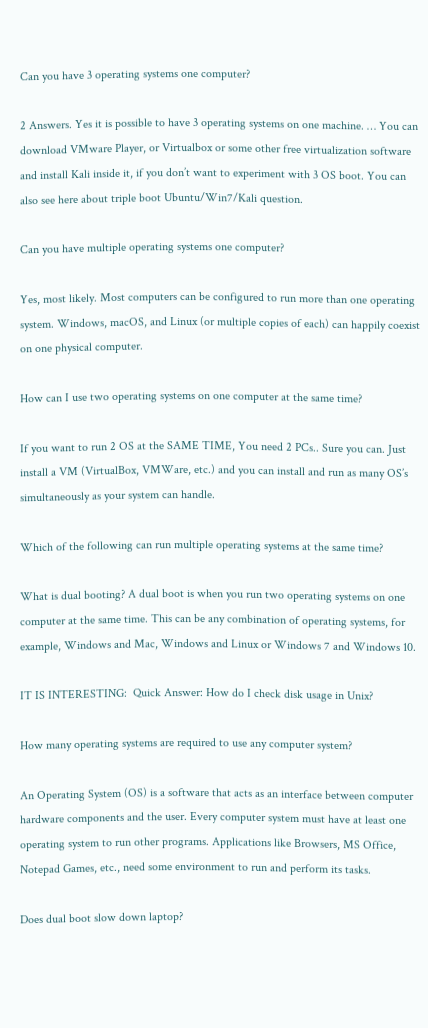Can you have 3 operating systems one computer?

2 Answers. Yes it is possible to have 3 operating systems on one machine. … You can download VMware Player, or Virtualbox or some other free virtualization software and install Kali inside it, if you don’t want to experiment with 3 OS boot. You can also see here about triple boot Ubuntu/Win7/Kali question.

Can you have multiple operating systems one computer?

Yes, most likely. Most computers can be configured to run more than one operating system. Windows, macOS, and Linux (or multiple copies of each) can happily coexist on one physical computer.

How can I use two operating systems on one computer at the same time?

If you want to run 2 OS at the SAME TIME, You need 2 PCs.. Sure you can. Just install a VM (VirtualBox, VMWare, etc.) and you can install and run as many OS’s simultaneously as your system can handle.

Which of the following can run multiple operating systems at the same time?

What is dual booting? A dual boot is when you run two operating systems on one computer at the same time. This can be any combination of operating systems, for example, Windows and Mac, Windows and Linux or Windows 7 and Windows 10.

IT IS INTERESTING:  Quick Answer: How do I check disk usage in Unix?

How many operating systems are required to use any computer system?

An Operating System (OS) is a software that acts as an interface between computer hardware components and the user. Every computer system must have at least one operating system to run other programs. Applications like Browsers, MS Office, Notepad Games, etc., need some environment to run and perform its tasks.

Does dual boot slow down laptop?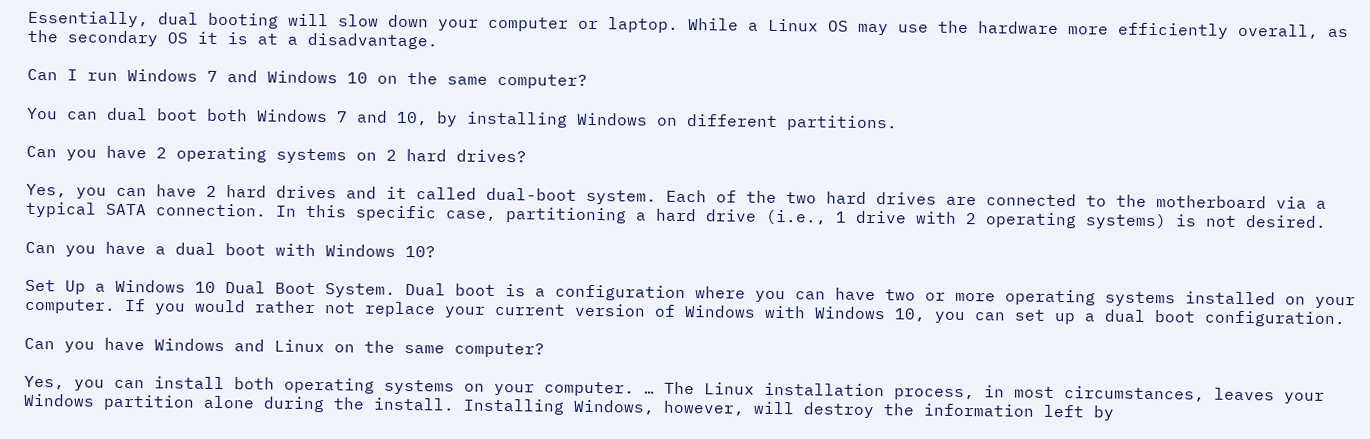Essentially, dual booting will slow down your computer or laptop. While a Linux OS may use the hardware more efficiently overall, as the secondary OS it is at a disadvantage.

Can I run Windows 7 and Windows 10 on the same computer?

You can dual boot both Windows 7 and 10, by installing Windows on different partitions.

Can you have 2 operating systems on 2 hard drives?

Yes, you can have 2 hard drives and it called dual-boot system. Each of the two hard drives are connected to the motherboard via a typical SATA connection. In this specific case, partitioning a hard drive (i.e., 1 drive with 2 operating systems) is not desired.

Can you have a dual boot with Windows 10?

Set Up a Windows 10 Dual Boot System. Dual boot is a configuration where you can have two or more operating systems installed on your computer. If you would rather not replace your current version of Windows with Windows 10, you can set up a dual boot configuration.

Can you have Windows and Linux on the same computer?

Yes, you can install both operating systems on your computer. … The Linux installation process, in most circumstances, leaves your Windows partition alone during the install. Installing Windows, however, will destroy the information left by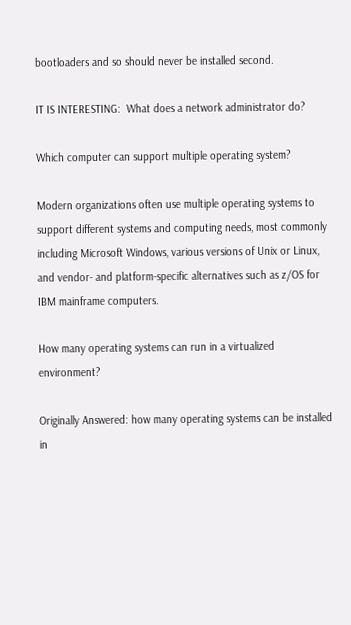bootloaders and so should never be installed second.

IT IS INTERESTING:  What does a network administrator do?

Which computer can support multiple operating system?

Modern organizations often use multiple operating systems to support different systems and computing needs, most commonly including Microsoft Windows, various versions of Unix or Linux, and vendor- and platform-specific alternatives such as z/OS for IBM mainframe computers.

How many operating systems can run in a virtualized environment?

Originally Answered: how many operating systems can be installed in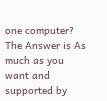one computer? The Answer is As much as you want and supported by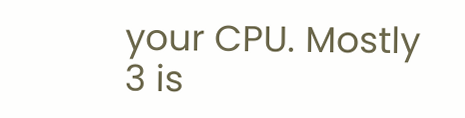your CPU. Mostly 3 is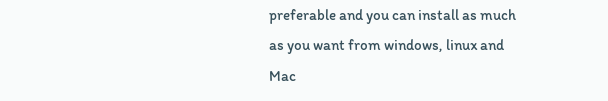preferable and you can install as much as you want from windows, linux and Mac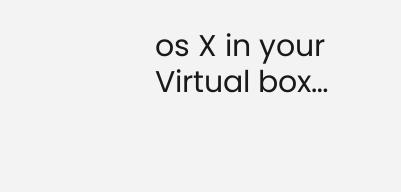os X in your Virtual box…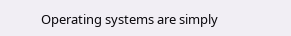Operating systems are simply